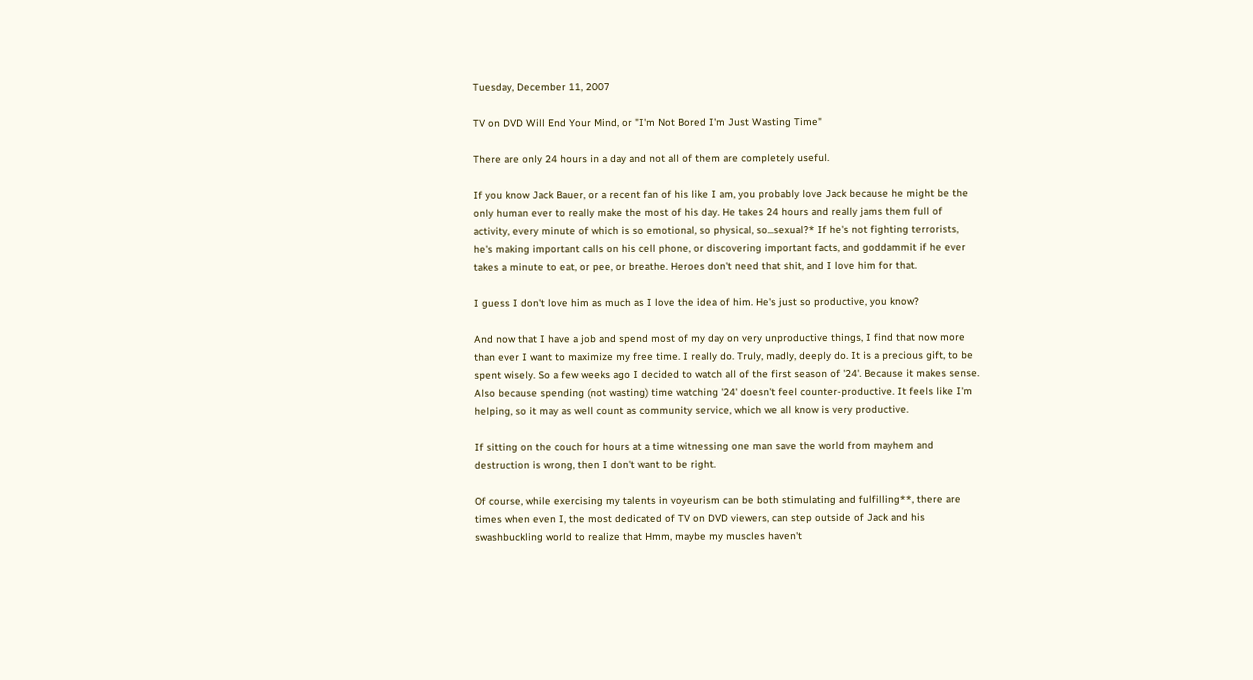Tuesday, December 11, 2007

TV on DVD Will End Your Mind, or "I'm Not Bored I'm Just Wasting Time"

There are only 24 hours in a day and not all of them are completely useful.

If you know Jack Bauer, or a recent fan of his like I am, you probably love Jack because he might be the only human ever to really make the most of his day. He takes 24 hours and really jams them full of activity, every minute of which is so emotional, so physical, so...sexual?* If he's not fighting terrorists, he's making important calls on his cell phone, or discovering important facts, and goddammit if he ever takes a minute to eat, or pee, or breathe. Heroes don't need that shit, and I love him for that.

I guess I don't love him as much as I love the idea of him. He's just so productive, you know?

And now that I have a job and spend most of my day on very unproductive things, I find that now more than ever I want to maximize my free time. I really do. Truly, madly, deeply do. It is a precious gift, to be spent wisely. So a few weeks ago I decided to watch all of the first season of '24'. Because it makes sense. Also because spending (not wasting) time watching '24' doesn't feel counter-productive. It feels like I'm helping, so it may as well count as community service, which we all know is very productive.

If sitting on the couch for hours at a time witnessing one man save the world from mayhem and destruction is wrong, then I don't want to be right.

Of course, while exercising my talents in voyeurism can be both stimulating and fulfilling**, there are times when even I, the most dedicated of TV on DVD viewers, can step outside of Jack and his swashbuckling world to realize that Hmm, maybe my muscles haven't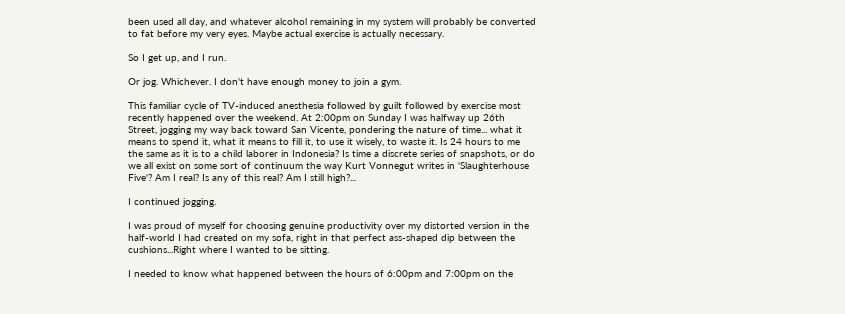been used all day, and whatever alcohol remaining in my system will probably be converted to fat before my very eyes. Maybe actual exercise is actually necessary.

So I get up, and I run.

Or jog. Whichever. I don't have enough money to join a gym.

This familiar cycle of TV-induced anesthesia followed by guilt followed by exercise most recently happened over the weekend. At 2:00pm on Sunday I was halfway up 26th Street, jogging my way back toward San Vicente, pondering the nature of time... what it means to spend it, what it means to fill it, to use it wisely, to waste it. Is 24 hours to me the same as it is to a child laborer in Indonesia? Is time a discrete series of snapshots, or do we all exist on some sort of continuum the way Kurt Vonnegut writes in 'Slaughterhouse Five'? Am I real? Is any of this real? Am I still high?...

I continued jogging.

I was proud of myself for choosing genuine productivity over my distorted version in the half-world I had created on my sofa, right in that perfect ass-shaped dip between the cushions...Right where I wanted to be sitting.

I needed to know what happened between the hours of 6:00pm and 7:00pm on the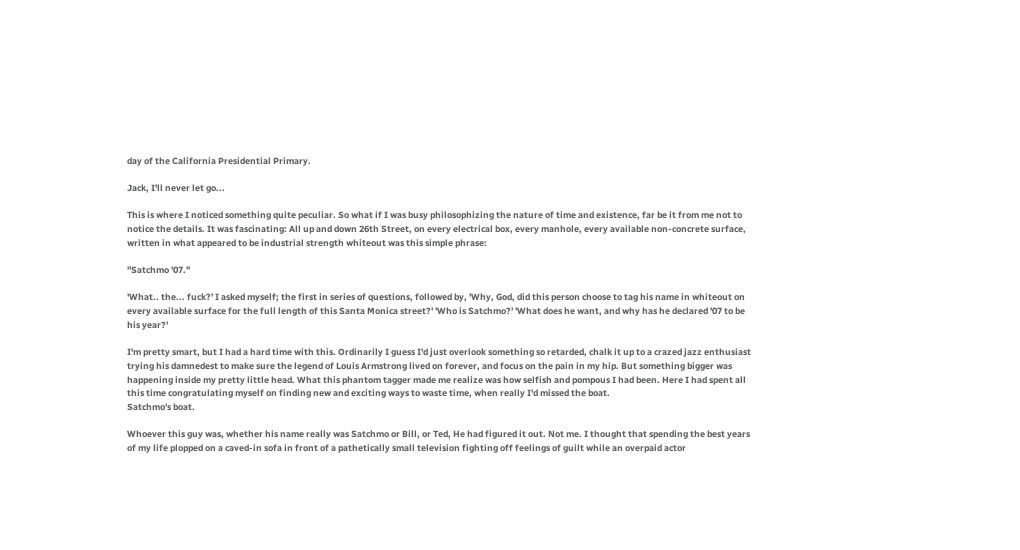day of the California Presidential Primary.

Jack, I'll never let go...

This is where I noticed something quite peculiar. So what if I was busy philosophizing the nature of time and existence, far be it from me not to notice the details. It was fascinating: All up and down 26th Street, on every electrical box, every manhole, every available non-concrete surface, written in what appeared to be industrial strength whiteout was this simple phrase:

"Satchmo '07."

'What.. the... fuck?' I asked myself; the first in series of questions, followed by, 'Why, God, did this person choose to tag his name in whiteout on every available surface for the full length of this Santa Monica street?' 'Who is Satchmo?' 'What does he want, and why has he declared '07 to be his year?'

I'm pretty smart, but I had a hard time with this. Ordinarily I guess I'd just overlook something so retarded, chalk it up to a crazed jazz enthusiast trying his damnedest to make sure the legend of Louis Armstrong lived on forever, and focus on the pain in my hip. But something bigger was happening inside my pretty little head. What this phantom tagger made me realize was how selfish and pompous I had been. Here I had spent all this time congratulating myself on finding new and exciting ways to waste time, when really I'd missed the boat.
Satchmo's boat.

Whoever this guy was, whether his name really was Satchmo or Bill, or Ted, He had figured it out. Not me. I thought that spending the best years of my life plopped on a caved-in sofa in front of a pathetically small television fighting off feelings of guilt while an overpaid actor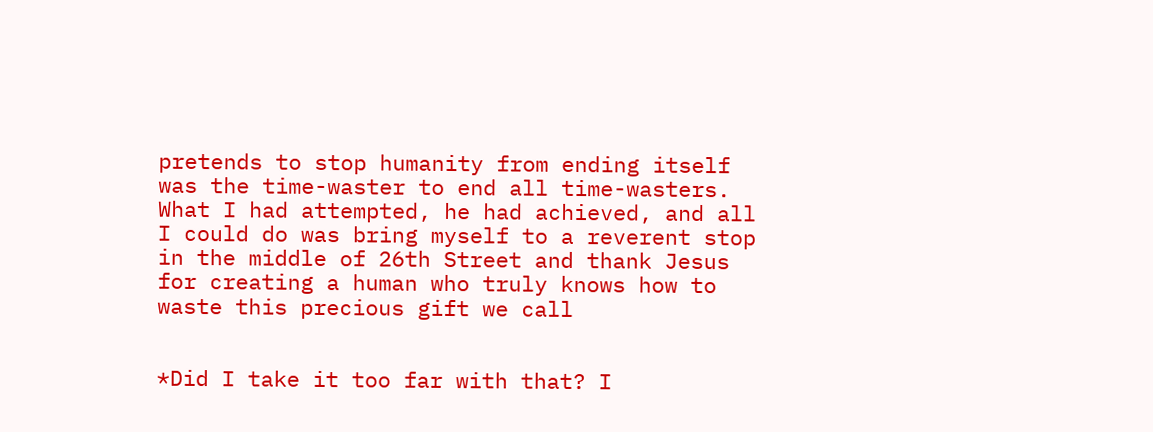pretends to stop humanity from ending itself was the time-waster to end all time-wasters. What I had attempted, he had achieved, and all I could do was bring myself to a reverent stop in the middle of 26th Street and thank Jesus for creating a human who truly knows how to waste this precious gift we call


*Did I take it too far with that? I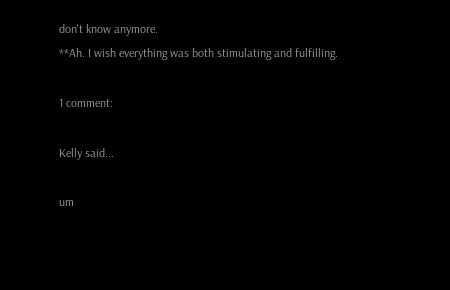don't know anymore.
**Ah. I wish everything was both stimulating and fulfilling.

1 comment:

Kelly said...

um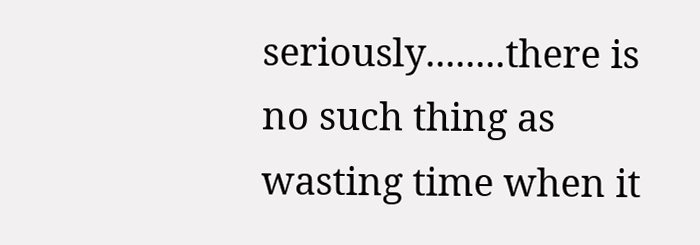seriously........there is no such thing as wasting time when it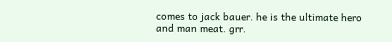comes to jack bauer. he is the ultimate hero and man meat. grr.